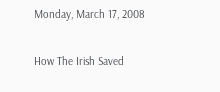Monday, March 17, 2008

How The Irish Saved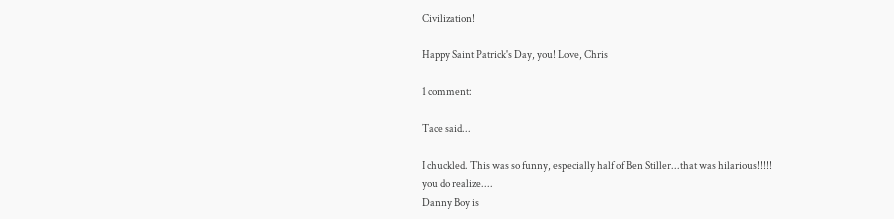Civilization!

Happy Saint Patrick's Day, you! Love, Chris

1 comment:

Tace said...

I chuckled. This was so funny, especially half of Ben Stiller...that was hilarious!!!!!
you do realize....
Danny Boy is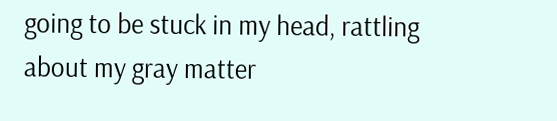going to be stuck in my head, rattling about my gray matter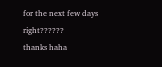for the next few days right??????
thanks haha